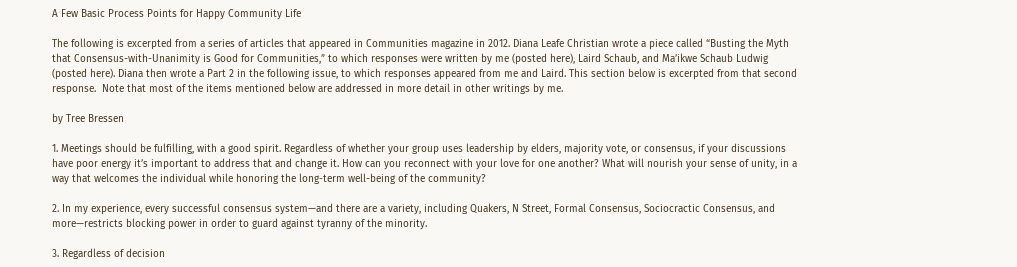A Few Basic Process Points for Happy Community Life

The following is excerpted from a series of articles that appeared in Communities magazine in 2012. Diana Leafe Christian wrote a piece called “Busting the Myth that Consensus-with-Unanimity is Good for Communities,” to which responses were written by me (posted here), Laird Schaub, and Ma’ikwe Schaub Ludwig (posted here). Diana then wrote a Part 2 in the following issue, to which responses appeared from me and Laird. This section below is excerpted from that second response.  Note that most of the items mentioned below are addressed in more detail in other writings by me.

by Tree Bressen

1. Meetings should be fulfilling, with a good spirit. Regardless of whether your group uses leadership by elders, majority vote, or consensus, if your discussions have poor energy it’s important to address that and change it. How can you reconnect with your love for one another? What will nourish your sense of unity, in a way that welcomes the individual while honoring the long-term well-being of the community?

2. In my experience, every successful consensus system—and there are a variety, including Quakers, N Street, Formal Consensus, Sociocractic Consensus, and more—restricts blocking power in order to guard against tyranny of the minority.

3. Regardless of decision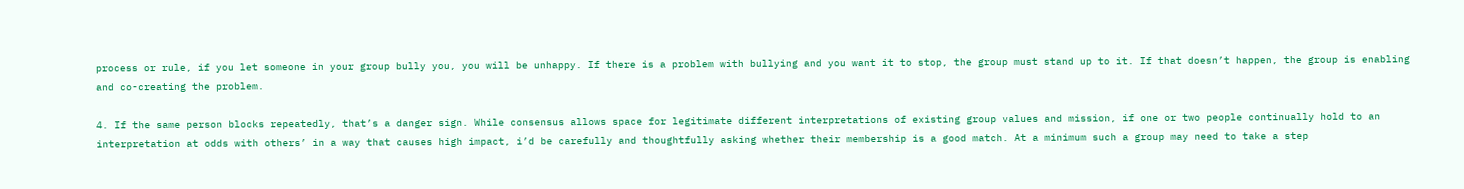process or rule, if you let someone in your group bully you, you will be unhappy. If there is a problem with bullying and you want it to stop, the group must stand up to it. If that doesn’t happen, the group is enabling and co-creating the problem.

4. If the same person blocks repeatedly, that’s a danger sign. While consensus allows space for legitimate different interpretations of existing group values and mission, if one or two people continually hold to an interpretation at odds with others’ in a way that causes high impact, i’d be carefully and thoughtfully asking whether their membership is a good match. At a minimum such a group may need to take a step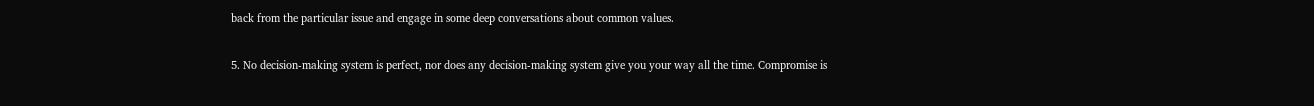back from the particular issue and engage in some deep conversations about common values.

5. No decision-making system is perfect, nor does any decision-making system give you your way all the time. Compromise is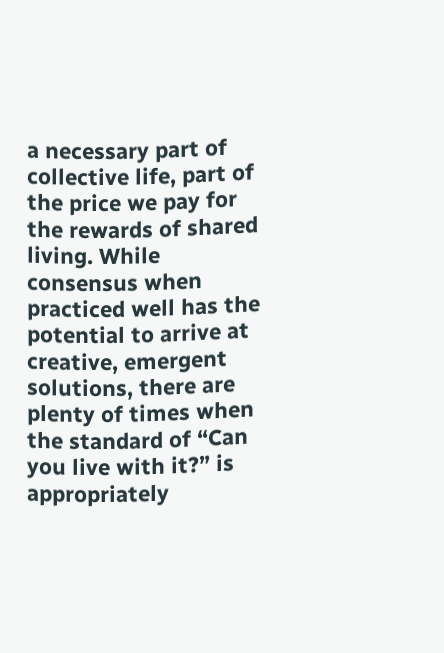a necessary part of collective life, part of the price we pay for the rewards of shared living. While consensus when practiced well has the potential to arrive at creative, emergent solutions, there are plenty of times when the standard of “Can you live with it?” is appropriately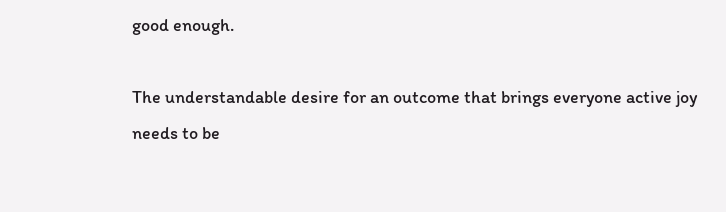good enough.

The understandable desire for an outcome that brings everyone active joy needs to be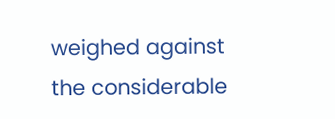weighed against the considerable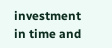investment in time and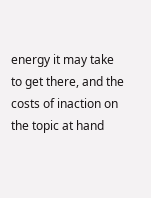energy it may take to get there, and the costs of inaction on the topic at hand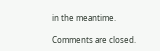in the meantime.

Comments are closed.